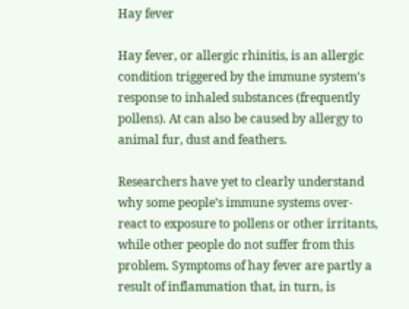Hay fever

Hay fever, or allergic rhinitis, is an allergic condition triggered by the immune system’s response to inhaled substances (frequently pollens). At can also be caused by allergy to animal fur, dust and feathers.

Researchers have yet to clearly understand why some people’s immune systems over-react to exposure to pollens or other irritants, while other people do not suffer from this problem. Symptoms of hay fever are partly a result of inflammation that, in turn, is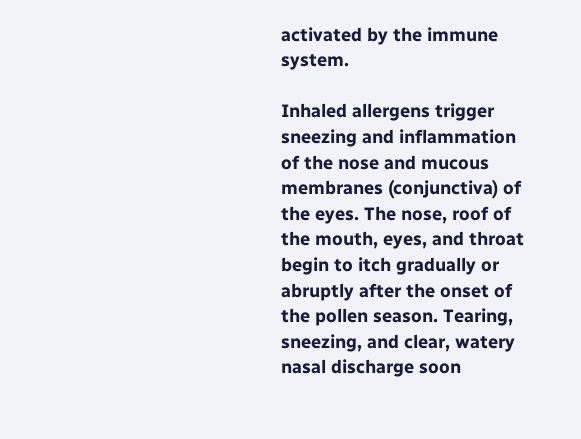activated by the immune system.

Inhaled allergens trigger sneezing and inflammation of the nose and mucous membranes (conjunctiva) of the eyes. The nose, roof of the mouth, eyes, and throat begin to itch gradually or abruptly after the onset of the pollen season. Tearing, sneezing, and clear, watery nasal discharge soon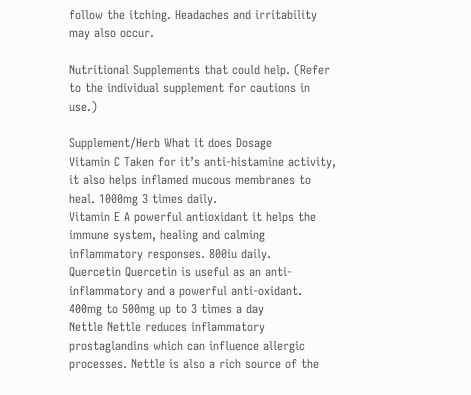follow the itching. Headaches and irritability may also occur.

Nutritional Supplements that could help. (Refer to the individual supplement for cautions in use.)

Supplement/Herb What it does Dosage
Vitamin C Taken for it’s anti-histamine activity, it also helps inflamed mucous membranes to heal. 1000mg 3 times daily.
Vitamin E A powerful antioxidant it helps the immune system, healing and calming inflammatory responses. 800iu daily.
Quercetin Quercetin is useful as an anti-inflammatory and a powerful anti-oxidant. 400mg to 500mg up to 3 times a day
Nettle Nettle reduces inflammatory prostaglandins which can influence allergic processes. Nettle is also a rich source of the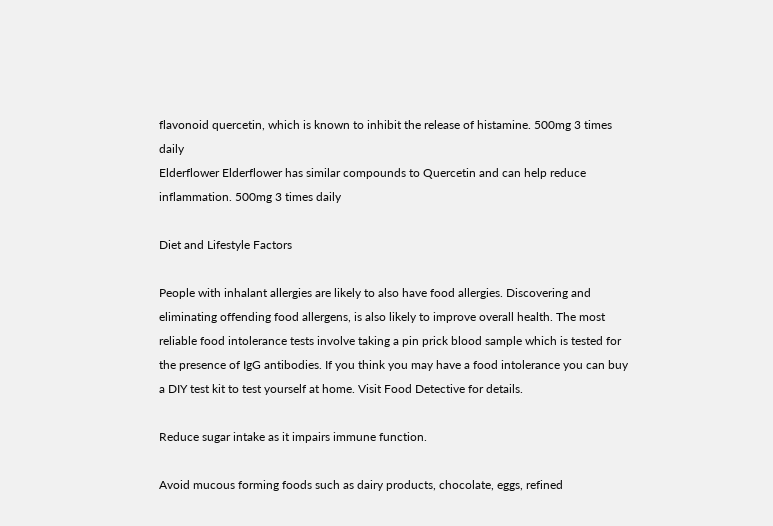flavonoid quercetin, which is known to inhibit the release of histamine. 500mg 3 times daily
Elderflower Elderflower has similar compounds to Quercetin and can help reduce inflammation. 500mg 3 times daily

Diet and Lifestyle Factors

People with inhalant allergies are likely to also have food allergies. Discovering and eliminating offending food allergens, is also likely to improve overall health. The most reliable food intolerance tests involve taking a pin prick blood sample which is tested for the presence of IgG antibodies. If you think you may have a food intolerance you can buy a DIY test kit to test yourself at home. Visit Food Detective for details.

Reduce sugar intake as it impairs immune function.

Avoid mucous forming foods such as dairy products, chocolate, eggs, refined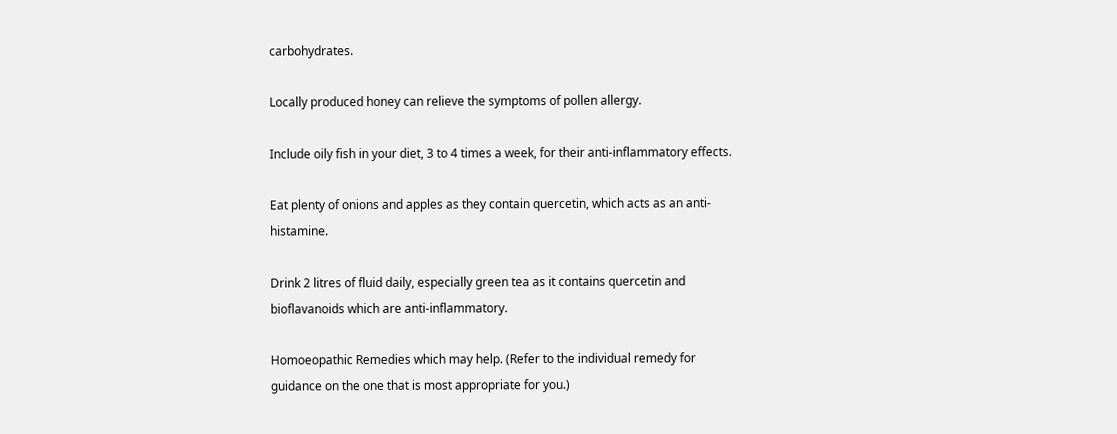carbohydrates.

Locally produced honey can relieve the symptoms of pollen allergy.

Include oily fish in your diet, 3 to 4 times a week, for their anti-inflammatory effects.

Eat plenty of onions and apples as they contain quercetin, which acts as an anti-histamine.

Drink 2 litres of fluid daily, especially green tea as it contains quercetin and bioflavanoids which are anti-inflammatory.

Homoeopathic Remedies which may help. (Refer to the individual remedy for guidance on the one that is most appropriate for you.)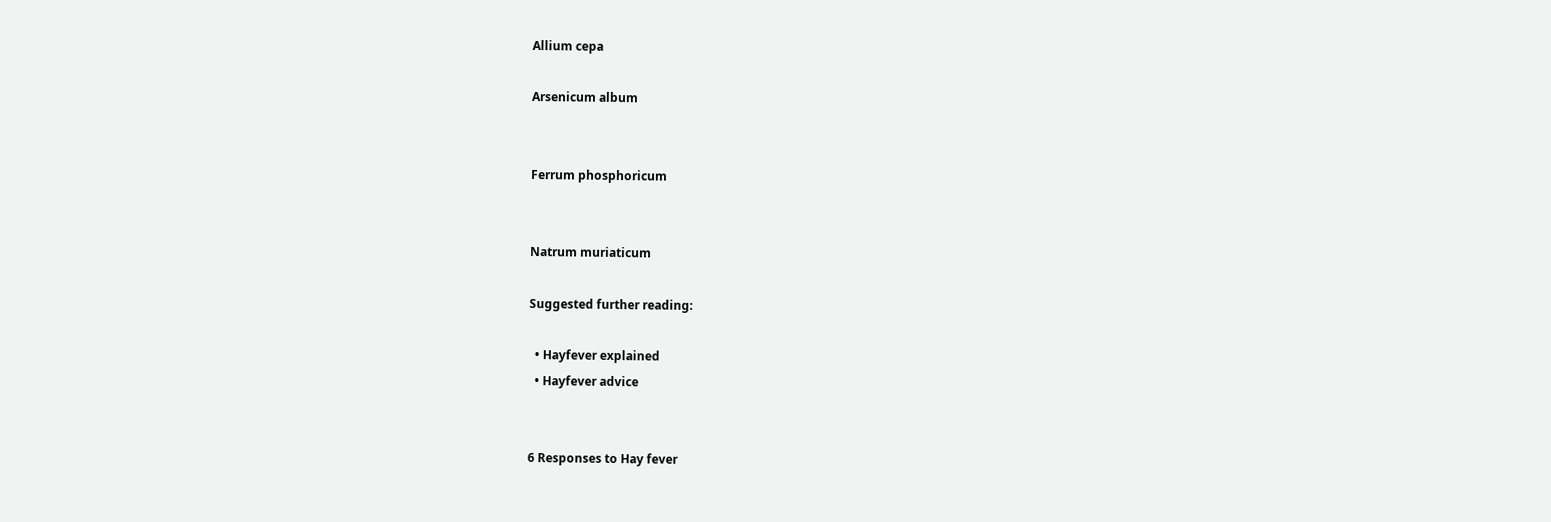Allium cepa

Arsenicum album


Ferrum phosphoricum


Natrum muriaticum

Suggested further reading:

  • Hayfever explained
  • Hayfever advice


6 Responses to Hay fever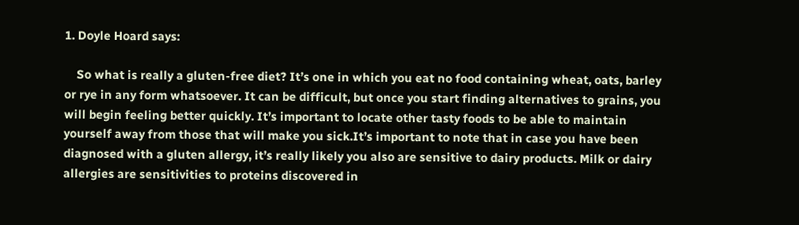1. Doyle Hoard says:

    So what is really a gluten-free diet? It’s one in which you eat no food containing wheat, oats, barley or rye in any form whatsoever. It can be difficult, but once you start finding alternatives to grains, you will begin feeling better quickly. It’s important to locate other tasty foods to be able to maintain yourself away from those that will make you sick.It’s important to note that in case you have been diagnosed with a gluten allergy, it’s really likely you also are sensitive to dairy products. Milk or dairy allergies are sensitivities to proteins discovered in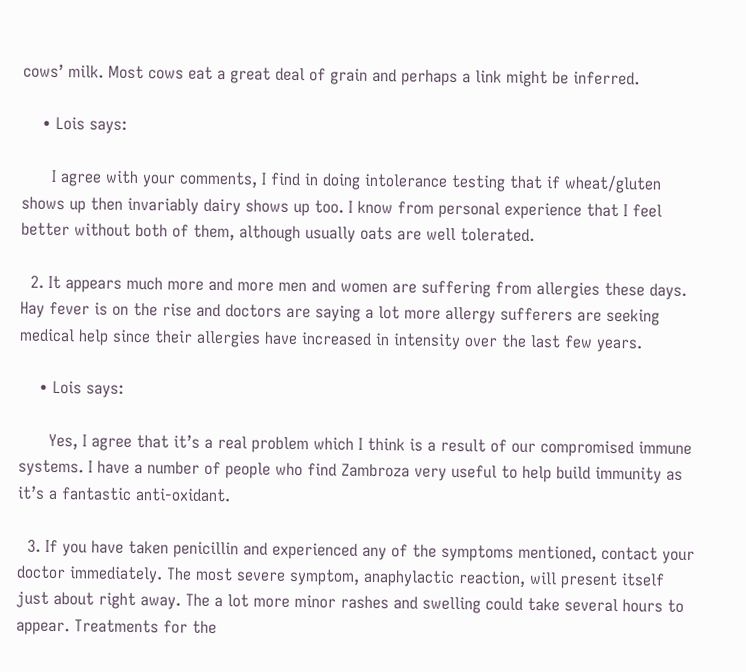cows’ milk. Most cows eat a great deal of grain and perhaps a link might be inferred.

    • Lois says:

      I agree with your comments, I find in doing intolerance testing that if wheat/gluten shows up then invariably dairy shows up too. I know from personal experience that I feel better without both of them, although usually oats are well tolerated.

  2. It appears much more and more men and women are suffering from allergies these days. Hay fever is on the rise and doctors are saying a lot more allergy sufferers are seeking medical help since their allergies have increased in intensity over the last few years.

    • Lois says:

      Yes, I agree that it’s a real problem which I think is a result of our compromised immune systems. I have a number of people who find Zambroza very useful to help build immunity as it’s a fantastic anti-oxidant.

  3. If you have taken penicillin and experienced any of the symptoms mentioned, contact your doctor immediately. The most severe symptom, anaphylactic reaction, will present itself just about right away. The a lot more minor rashes and swelling could take several hours to appear. Treatments for the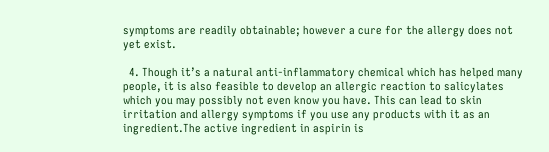symptoms are readily obtainable; however a cure for the allergy does not yet exist.

  4. Though it’s a natural anti-inflammatory chemical which has helped many people, it is also feasible to develop an allergic reaction to salicylates which you may possibly not even know you have. This can lead to skin irritation and allergy symptoms if you use any products with it as an ingredient.The active ingredient in aspirin is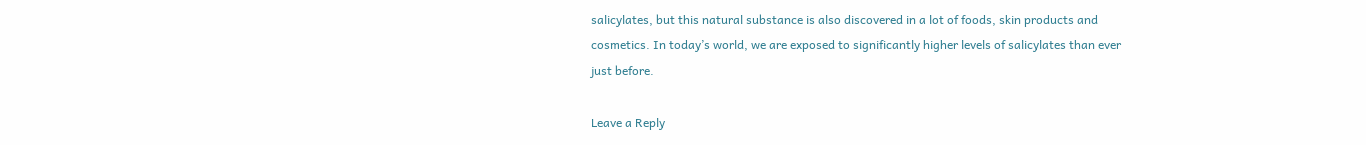salicylates, but this natural substance is also discovered in a lot of foods, skin products and cosmetics. In today’s world, we are exposed to significantly higher levels of salicylates than ever just before.

Leave a Reply